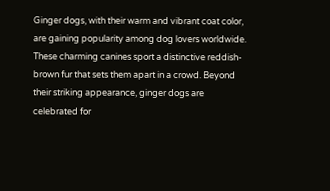Ginger dogs, with their warm and vibrant coat color, are gaining popularity among dog lovers worldwide. These charming canines sport a distinctive reddish-brown fur that sets them apart in a crowd. Beyond their striking appearance, ginger dogs are celebrated for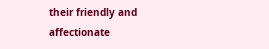their friendly and affectionate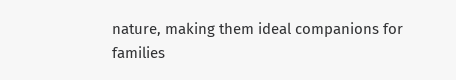nature, making them ideal companions for families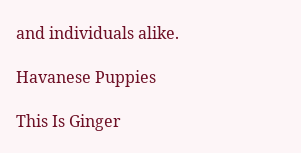and individuals alike.

Havanese Puppies

This Is Ginger